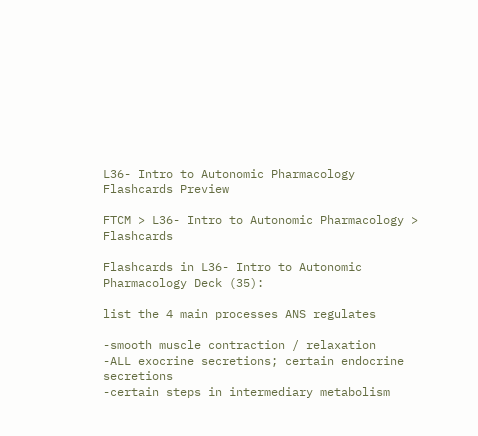L36- Intro to Autonomic Pharmacology Flashcards Preview

FTCM > L36- Intro to Autonomic Pharmacology > Flashcards

Flashcards in L36- Intro to Autonomic Pharmacology Deck (35):

list the 4 main processes ANS regulates

-smooth muscle contraction / relaxation
-ALL exocrine secretions; certain endocrine secretions
-certain steps in intermediary metabolism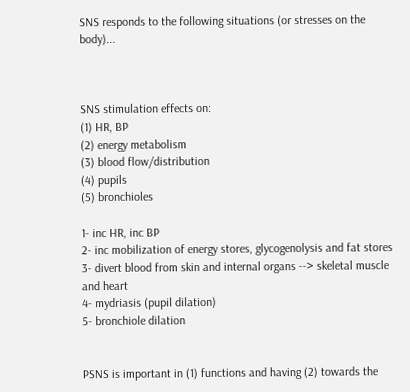SNS responds to the following situations (or stresses on the body)...



SNS stimulation effects on:
(1) HR, BP
(2) energy metabolism
(3) blood flow/distribution
(4) pupils
(5) bronchioles

1- inc HR, inc BP
2- inc mobilization of energy stores, glycogenolysis and fat stores
3- divert blood from skin and internal organs --> skeletal muscle and heart
4- mydriasis (pupil dilation)
5- bronchiole dilation


PSNS is important in (1) functions and having (2) towards the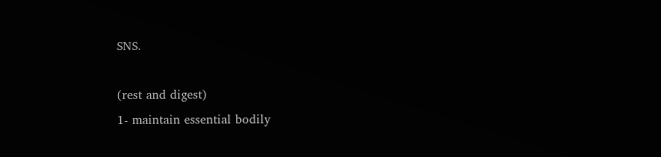SNS.

(rest and digest)
1- maintain essential bodily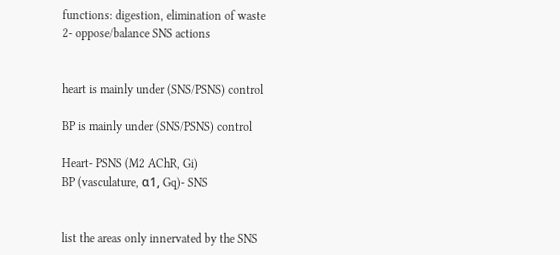functions: digestion, elimination of waste
2- oppose/balance SNS actions


heart is mainly under (SNS/PSNS) control

BP is mainly under (SNS/PSNS) control

Heart- PSNS (M2 AChR, Gi)
BP (vasculature, α1, Gq)- SNS


list the areas only innervated by the SNS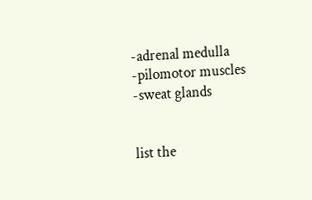-adrenal medulla
-pilomotor muscles
-sweat glands


list the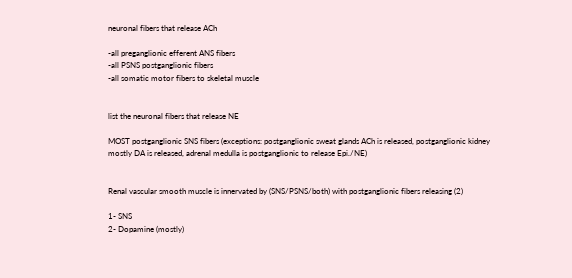neuronal fibers that release ACh

-all preganglionic efferent ANS fibers
-all PSNS postganglionic fibers
-all somatic motor fibers to skeletal muscle


list the neuronal fibers that release NE

MOST postganglionic SNS fibers (exceptions: postganglionic sweat glands ACh is released, postganglionic kidney mostly DA is released, adrenal medulla is postganglionic to release Epi./NE)


Renal vascular smooth muscle is innervated by (SNS/PSNS/both) with postganglionic fibers releasing (2)

1- SNS
2- Dopamine (mostly)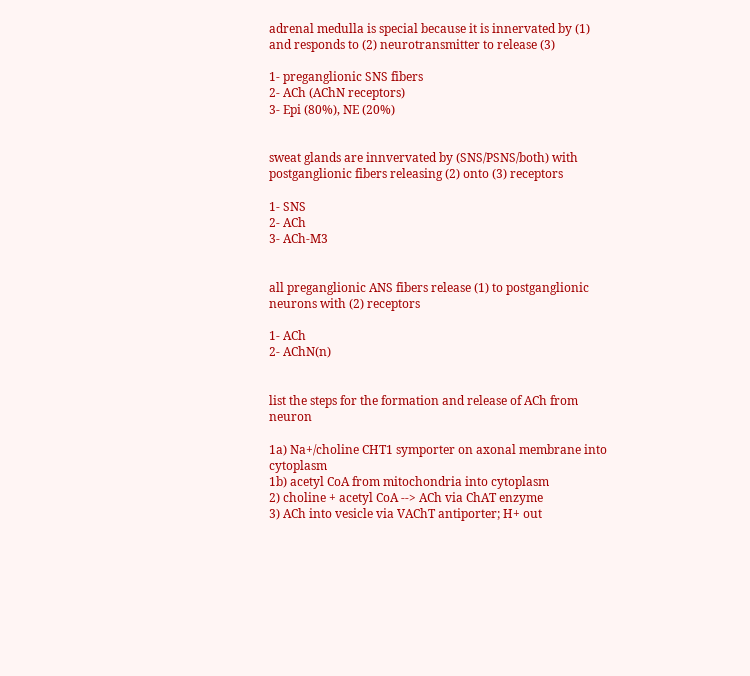adrenal medulla is special because it is innervated by (1) and responds to (2) neurotransmitter to release (3)

1- preganglionic SNS fibers
2- ACh (AChN receptors)
3- Epi (80%), NE (20%)


sweat glands are innvervated by (SNS/PSNS/both) with postganglionic fibers releasing (2) onto (3) receptors

1- SNS
2- ACh
3- ACh-M3


all preganglionic ANS fibers release (1) to postganglionic neurons with (2) receptors

1- ACh
2- AChN(n)


list the steps for the formation and release of ACh from neuron

1a) Na+/choline CHT1 symporter on axonal membrane into cytoplasm
1b) acetyl CoA from mitochondria into cytoplasm
2) choline + acetyl CoA --> ACh via ChAT enzyme
3) ACh into vesicle via VAChT antiporter; H+ out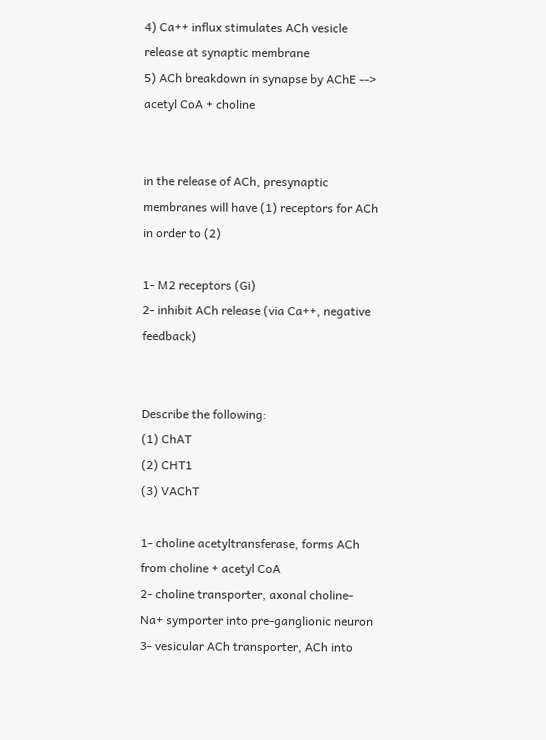4) Ca++ influx stimulates ACh vesicle release at synaptic membrane
5) ACh breakdown in synapse by AChE --> acetyl CoA + choline


in the release of ACh, presynaptic membranes will have (1) receptors for ACh in order to (2)

1- M2 receptors (Gi)
2- inhibit ACh release (via Ca++, negative feedback)


Describe the following:
(1) ChAT
(2) CHT1
(3) VAChT

1- choline acetyltransferase, forms ACh from choline + acetyl CoA
2- choline transporter, axonal choline-Na+ symporter into pre-ganglionic neuron
3- vesicular ACh transporter, ACh into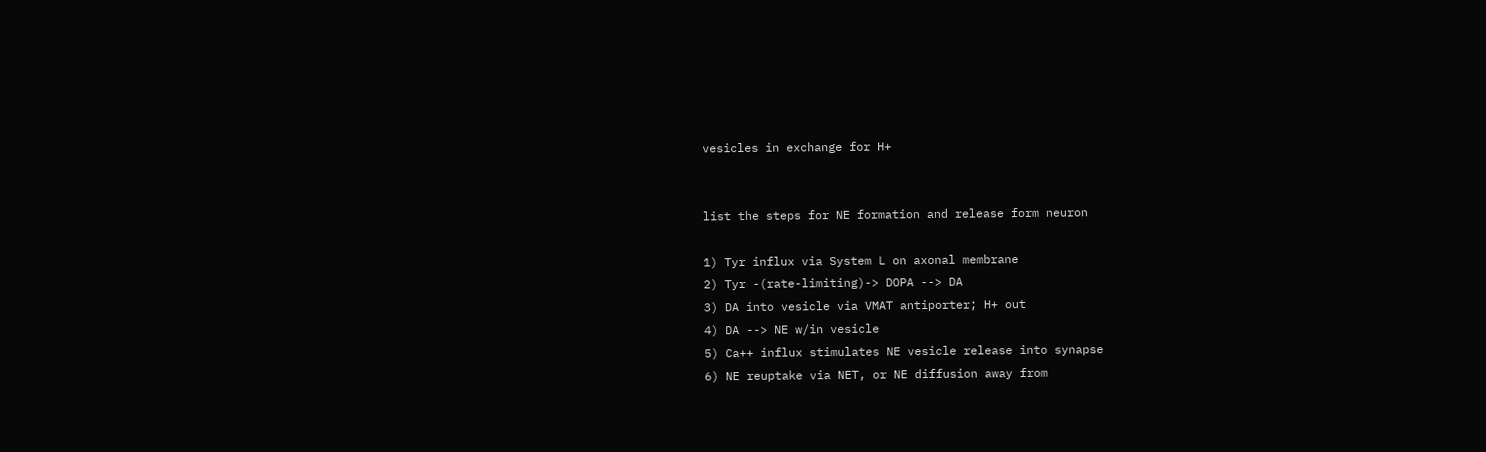vesicles in exchange for H+


list the steps for NE formation and release form neuron

1) Tyr influx via System L on axonal membrane
2) Tyr -(rate-limiting)-> DOPA --> DA
3) DA into vesicle via VMAT antiporter; H+ out
4) DA --> NE w/in vesicle
5) Ca++ influx stimulates NE vesicle release into synapse
6) NE reuptake via NET, or NE diffusion away from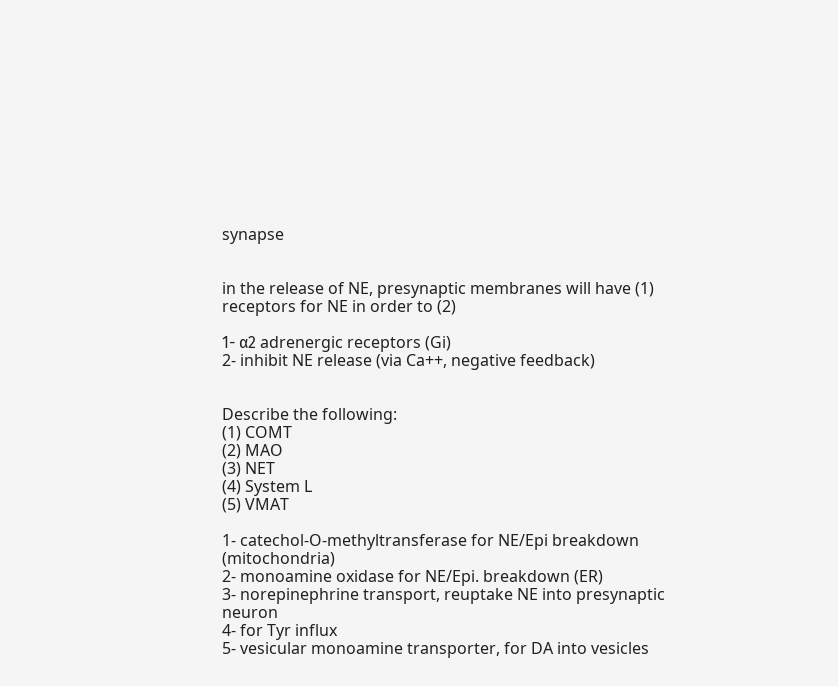synapse


in the release of NE, presynaptic membranes will have (1) receptors for NE in order to (2)

1- α2 adrenergic receptors (Gi)
2- inhibit NE release (via Ca++, negative feedback)


Describe the following:
(1) COMT
(2) MAO
(3) NET
(4) System L
(5) VMAT

1- catechol-O-methyltransferase for NE/Epi breakdown (mitochondria)
2- monoamine oxidase for NE/Epi. breakdown (ER)
3- norepinephrine transport, reuptake NE into presynaptic neuron
4- for Tyr influx
5- vesicular monoamine transporter, for DA into vesicles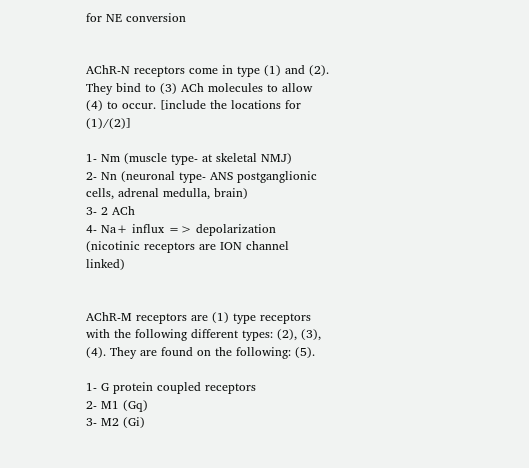for NE conversion


AChR-N receptors come in type (1) and (2). They bind to (3) ACh molecules to allow (4) to occur. [include the locations for (1)/(2)]

1- Nm (muscle type- at skeletal NMJ)
2- Nn (neuronal type- ANS postganglionic cells, adrenal medulla, brain)
3- 2 ACh
4- Na+ influx => depolarization
(nicotinic receptors are ION channel linked)


AChR-M receptors are (1) type receptors with the following different types: (2), (3), (4). They are found on the following: (5).

1- G protein coupled receptors
2- M1 (Gq)
3- M2 (Gi)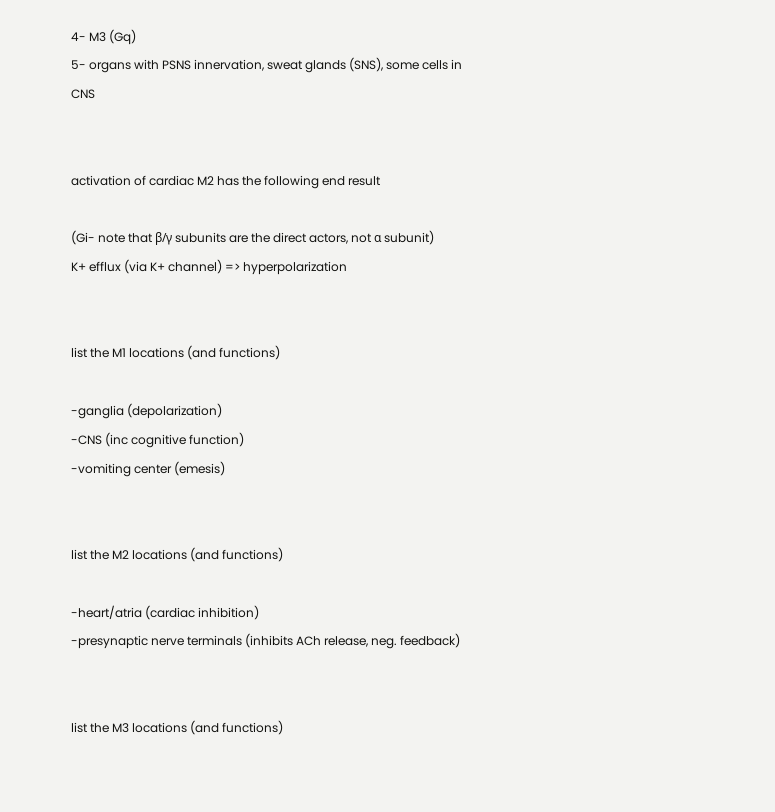4- M3 (Gq)
5- organs with PSNS innervation, sweat glands (SNS), some cells in CNS


activation of cardiac M2 has the following end result

(Gi- note that β/γ subunits are the direct actors, not α subunit)
K+ efflux (via K+ channel) => hyperpolarization


list the M1 locations (and functions)

-ganglia (depolarization)
-CNS (inc cognitive function)
-vomiting center (emesis)


list the M2 locations (and functions)

-heart/atria (cardiac inhibition)
-presynaptic nerve terminals (inhibits ACh release, neg. feedback)


list the M3 locations (and functions)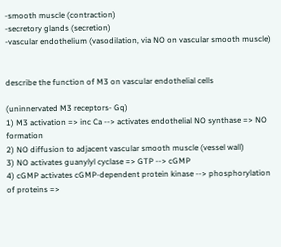-smooth muscle (contraction)
-secretory glands (secretion)
-vascular endothelium (vasodilation, via NO on vascular smooth muscle)


describe the function of M3 on vascular endothelial cells

(uninnervated M3 receptors- Gq)
1) M3 activation => inc Ca --> activates endothelial NO synthase => NO formation
2) NO diffusion to adjacent vascular smooth muscle (vessel wall)
3) NO activates guanylyl cyclase => GTP --> cGMP
4) cGMP activates cGMP-dependent protein kinase --> phosphorylation of proteins =>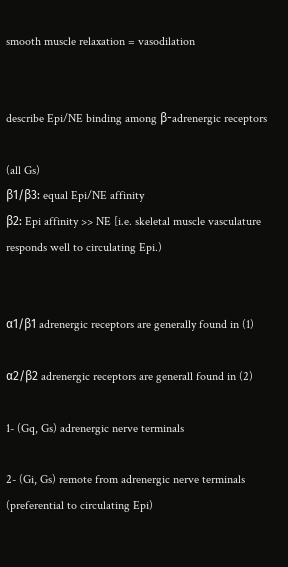smooth muscle relaxation = vasodilation


describe Epi/NE binding among β-adrenergic receptors

(all Gs)
β1/β3: equal Epi/NE affinity
β2: Epi affinity >> NE [i.e. skeletal muscle vasculature responds well to circulating Epi.)


α1/β1 adrenergic receptors are generally found in (1)

α2/β2 adrenergic receptors are generall found in (2)

1- (Gq, Gs) adrenergic nerve terminals

2- (Gi, Gs) remote from adrenergic nerve terminals (preferential to circulating Epi)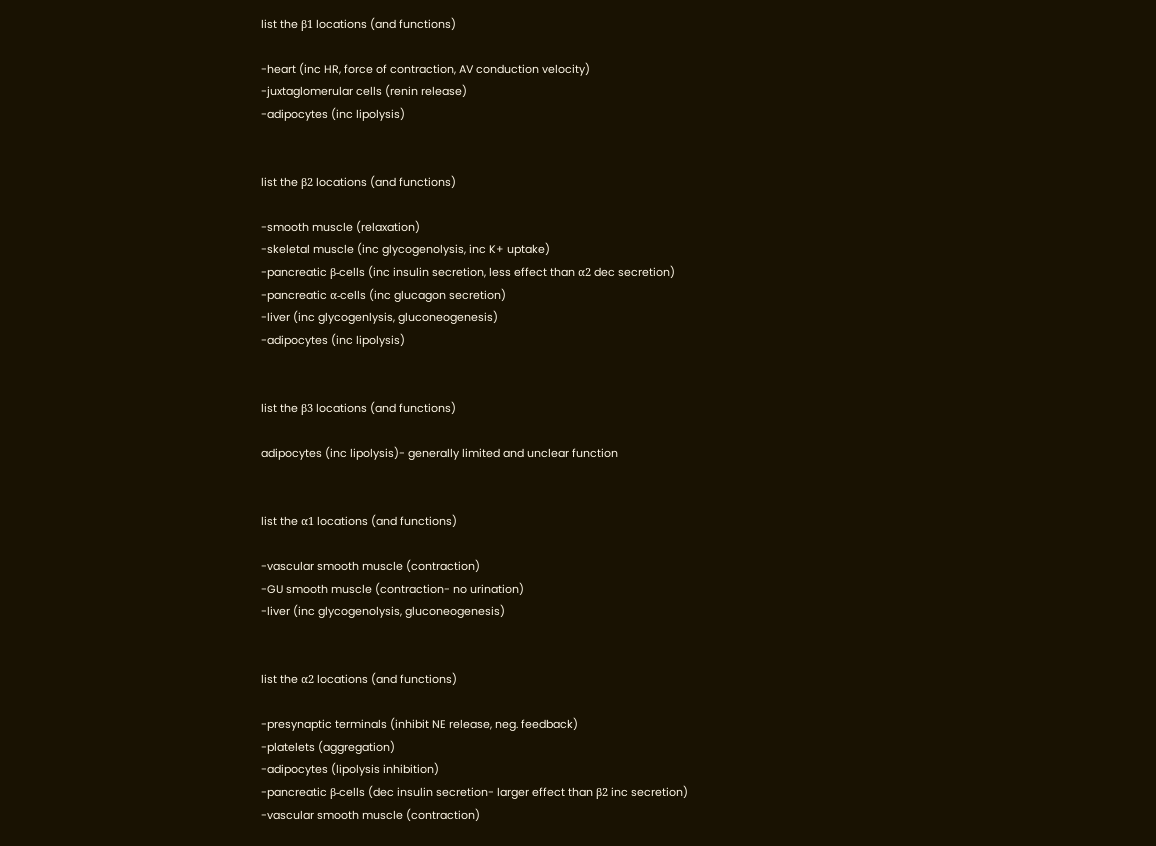list the β1 locations (and functions)

-heart (inc HR, force of contraction, AV conduction velocity)
-juxtaglomerular cells (renin release)
-adipocytes (inc lipolysis)


list the β2 locations (and functions)

-smooth muscle (relaxation)
-skeletal muscle (inc glycogenolysis, inc K+ uptake)
-pancreatic β-cells (inc insulin secretion, less effect than α2 dec secretion)
-pancreatic α-cells (inc glucagon secretion)
-liver (inc glycogenlysis, gluconeogenesis)
-adipocytes (inc lipolysis)


list the β3 locations (and functions)

adipocytes (inc lipolysis)- generally limited and unclear function


list the α1 locations (and functions)

-vascular smooth muscle (contraction)
-GU smooth muscle (contraction- no urination)
-liver (inc glycogenolysis, gluconeogenesis)


list the α2 locations (and functions)

-presynaptic terminals (inhibit NE release, neg. feedback)
-platelets (aggregation)
-adipocytes (lipolysis inhibition)
-pancreatic β-cells (dec insulin secretion- larger effect than β2 inc secretion)
-vascular smooth muscle (contraction)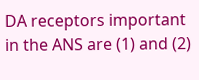DA receptors important in the ANS are (1) and (2)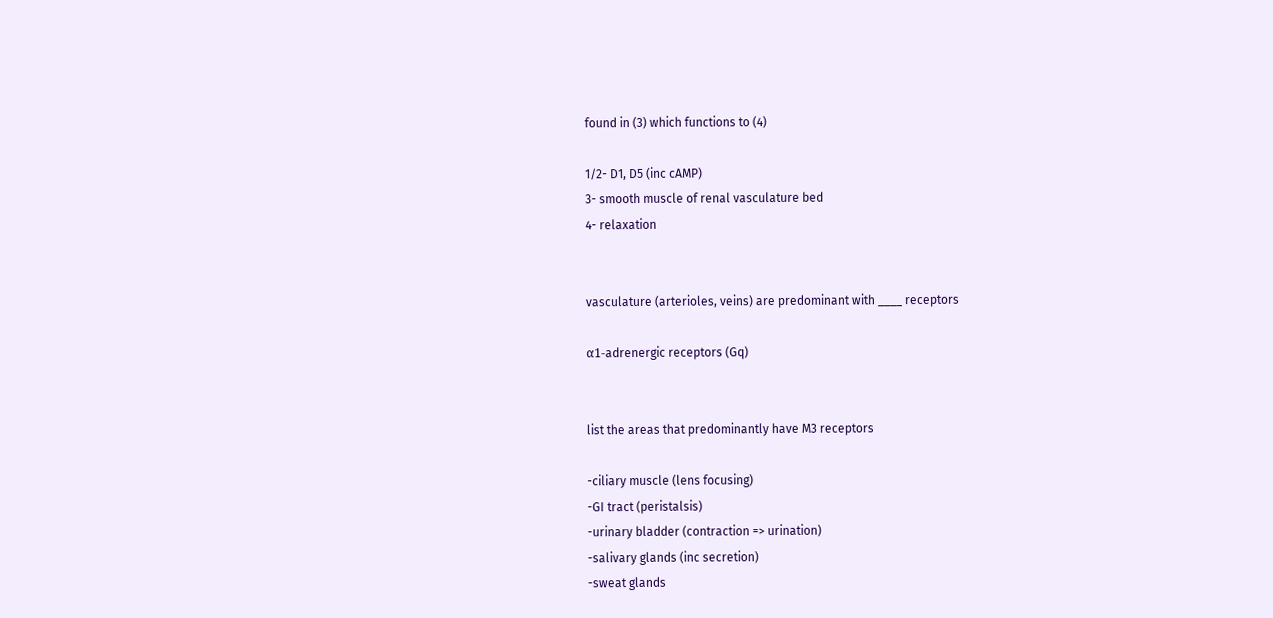found in (3) which functions to (4)

1/2- D1, D5 (inc cAMP)
3- smooth muscle of renal vasculature bed
4- relaxation


vasculature (arterioles, veins) are predominant with ____ receptors

α1-adrenergic receptors (Gq)


list the areas that predominantly have M3 receptors

-ciliary muscle (lens focusing)
-GI tract (peristalsis)
-urinary bladder (contraction => urination)
-salivary glands (inc secretion)
-sweat glands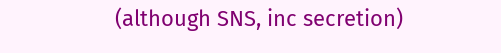(although SNS, inc secretion)